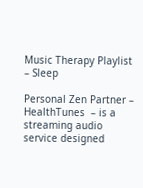Music Therapy Playlist – Sleep

Personal Zen Partner – HealthTunes  – is a streaming audio service designed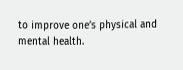to improve one’s physical and mental health.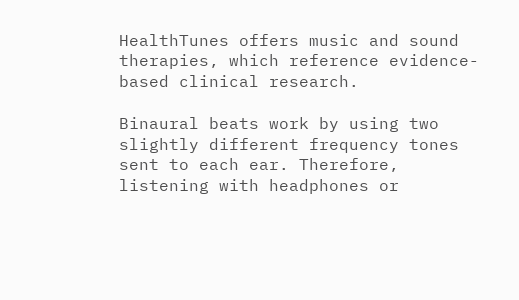HealthTunes offers music and sound therapies, which reference evidence-based clinical research.

Binaural beats work by using two slightly different frequency tones sent to each ear. Therefore, listening with headphones or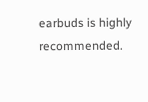earbuds is highly recommended.